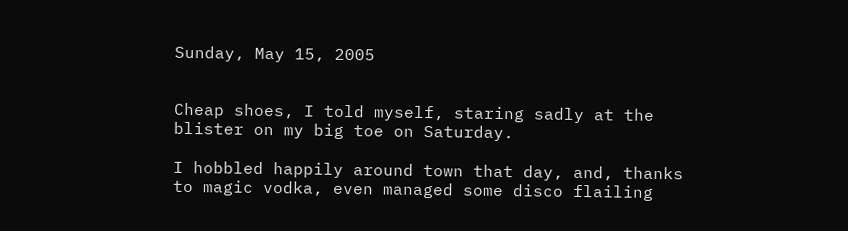Sunday, May 15, 2005


Cheap shoes, I told myself, staring sadly at the blister on my big toe on Saturday.

I hobbled happily around town that day, and, thanks to magic vodka, even managed some disco flailing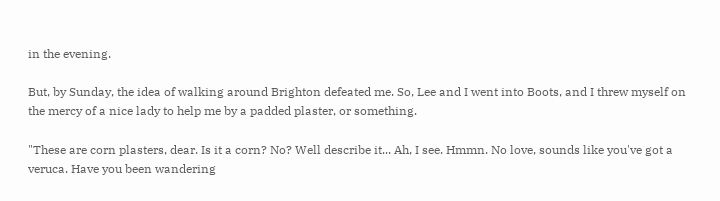in the evening.

But, by Sunday, the idea of walking around Brighton defeated me. So, Lee and I went into Boots, and I threw myself on the mercy of a nice lady to help me by a padded plaster, or something.

"These are corn plasters, dear. Is it a corn? No? Well describe it... Ah, I see. Hmmn. No love, sounds like you've got a veruca. Have you been wandering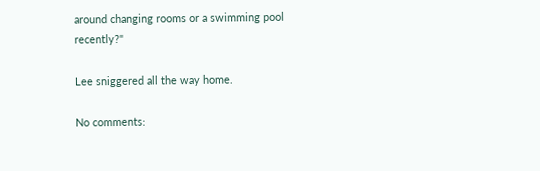around changing rooms or a swimming pool recently?"

Lee sniggered all the way home.

No comments: